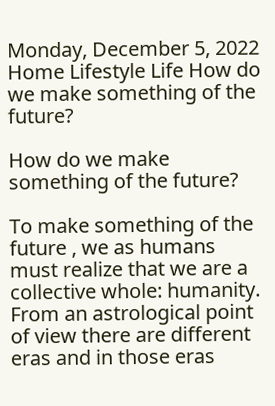Monday, December 5, 2022
Home Lifestyle Life How do we make something of the future?

How do we make something of the future?

To make something of the future , we as humans must realize that we are a collective whole: humanity. From an astrological point of view there are different eras and in those eras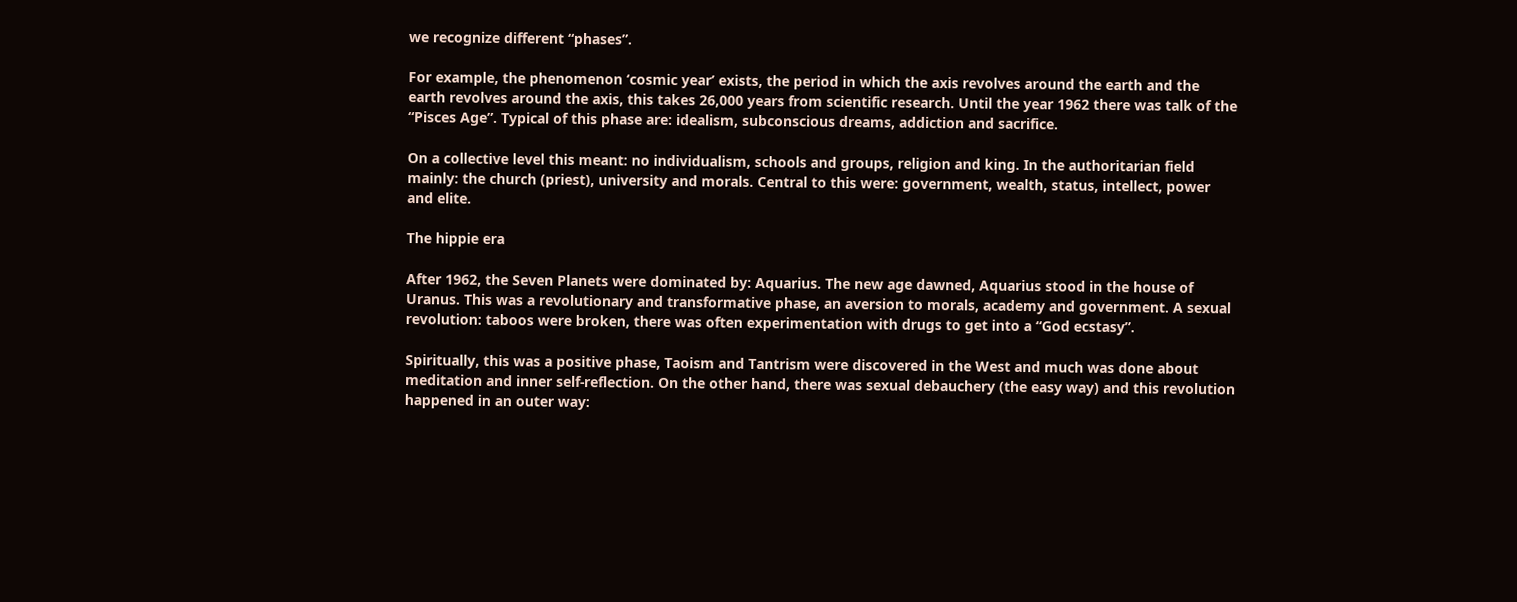we recognize different “phases”.

For example, the phenomenon ‘cosmic year’ exists, the period in which the axis revolves around the earth and the earth revolves around the axis, this takes 26,000 years from scientific research. Until the year 1962 there was talk of the “Pisces Age”. Typical of this phase are: idealism, subconscious dreams, addiction and sacrifice.

On a collective level this meant: no individualism, schools and groups, religion and king. In the authoritarian field mainly: the church (priest), university and morals. Central to this were: government, wealth, status, intellect, power and elite.

The hippie era

After 1962, the Seven Planets were dominated by: Aquarius. The new age dawned, Aquarius stood in the house of Uranus. This was a revolutionary and transformative phase, an aversion to morals, academy and government. A sexual revolution: taboos were broken, there was often experimentation with drugs to get into a “God ecstasy”.

Spiritually, this was a positive phase, Taoism and Tantrism were discovered in the West and much was done about meditation and inner self-reflection. On the other hand, there was sexual debauchery (the easy way) and this revolution happened in an outer way: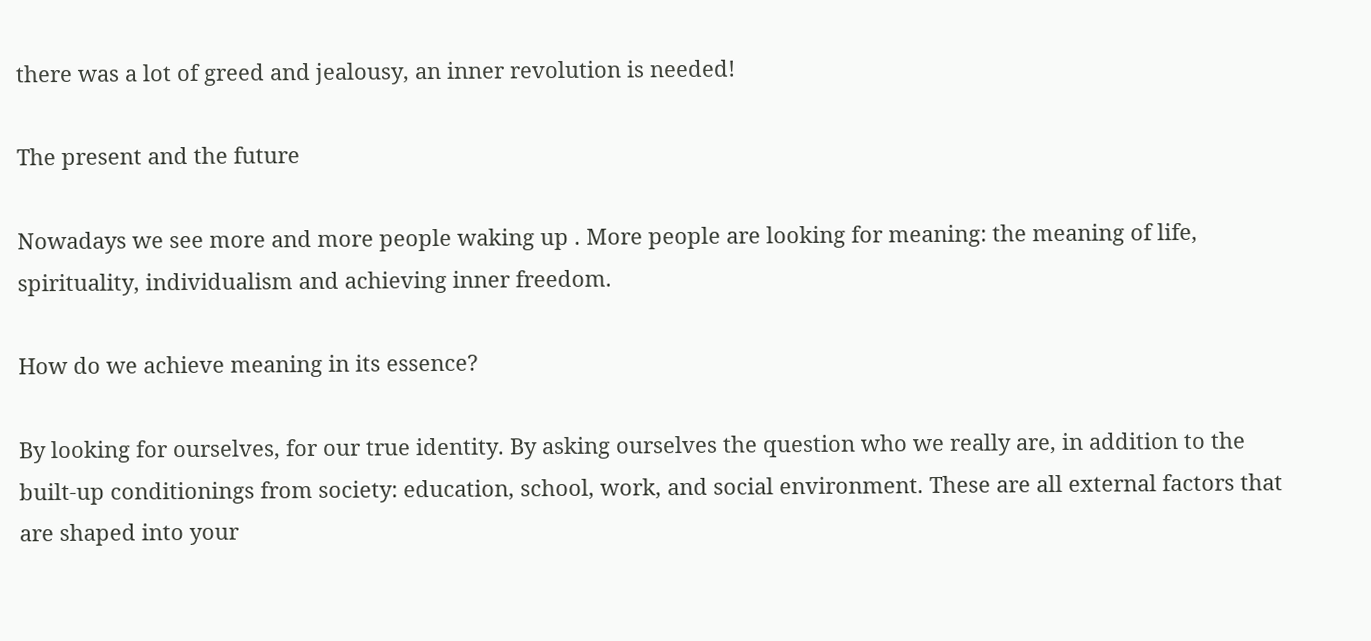there was a lot of greed and jealousy, an inner revolution is needed!

The present and the future

Nowadays we see more and more people waking up . More people are looking for meaning: the meaning of life, spirituality, individualism and achieving inner freedom.

How do we achieve meaning in its essence?

By looking for ourselves, for our true identity. By asking ourselves the question who we really are, in addition to the built-up conditionings from society: education, school, work, and social environment. These are all external factors that are shaped into your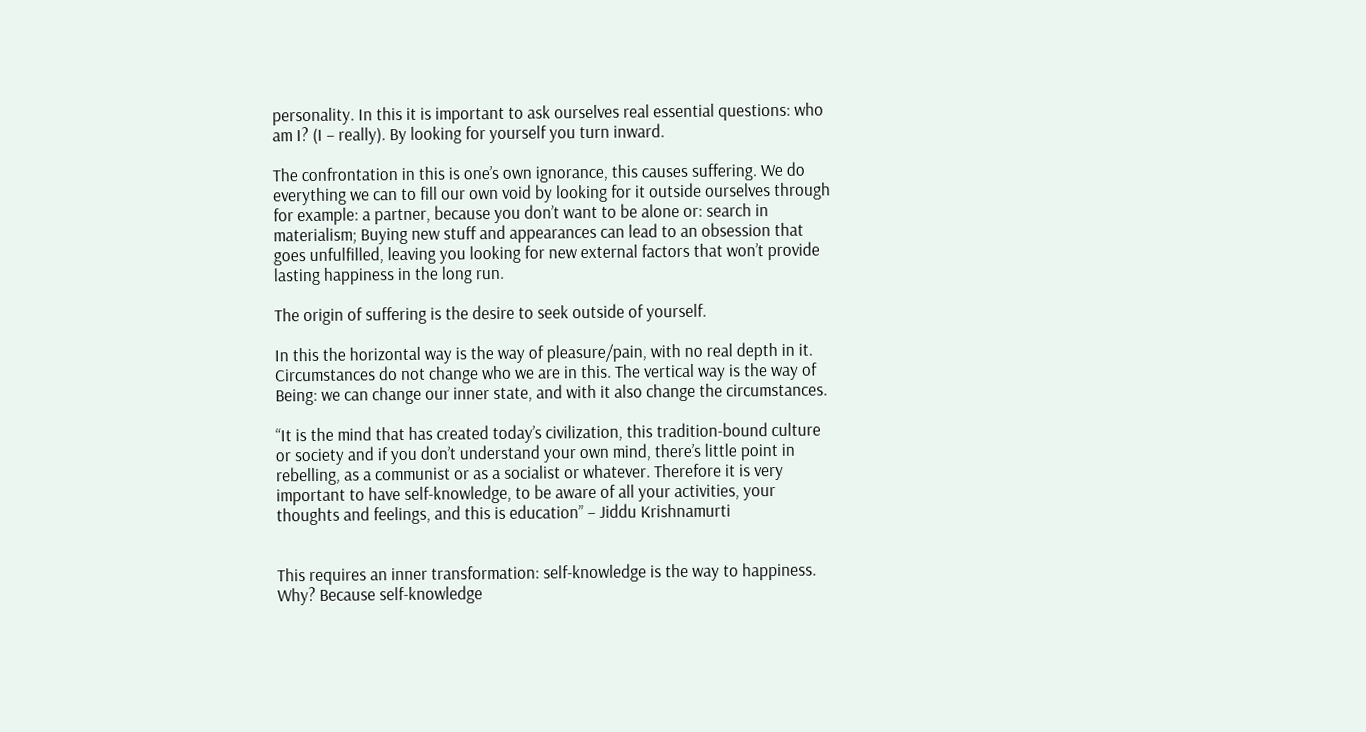personality. In this it is important to ask ourselves real essential questions: who am I? (I – really). By looking for yourself you turn inward.

The confrontation in this is one’s own ignorance, this causes suffering. We do everything we can to fill our own void by looking for it outside ourselves through for example: a partner, because you don’t want to be alone or: search in materialism; Buying new stuff and appearances can lead to an obsession that goes unfulfilled, leaving you looking for new external factors that won’t provide lasting happiness in the long run.

The origin of suffering is the desire to seek outside of yourself.

In this the horizontal way is the way of pleasure/pain, with no real depth in it. Circumstances do not change who we are in this. The vertical way is the way of Being: we can change our inner state, and with it also change the circumstances.

“It is the mind that has created today’s civilization, this tradition-bound culture or society and if you don’t understand your own mind, there’s little point in rebelling, as a communist or as a socialist or whatever. Therefore it is very important to have self-knowledge, to be aware of all your activities, your thoughts and feelings, and this is education” – Jiddu Krishnamurti


This requires an inner transformation: self-knowledge is the way to happiness. Why? Because self-knowledge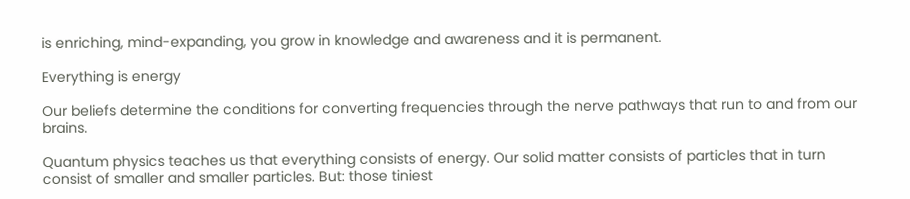is enriching, mind-expanding, you grow in knowledge and awareness and it is permanent.

Everything is energy

Our beliefs determine the conditions for converting frequencies through the nerve pathways that run to and from our brains.

Quantum physics teaches us that everything consists of energy. Our solid matter consists of particles that in turn consist of smaller and smaller particles. But: those tiniest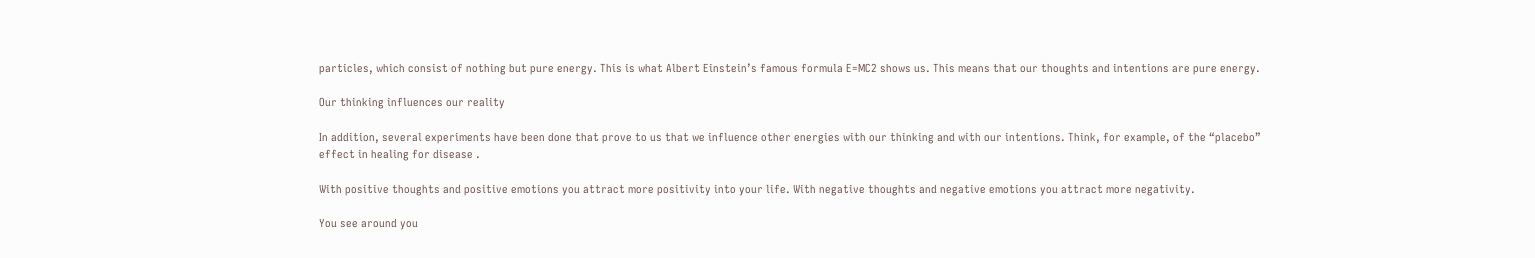particles, which consist of nothing but pure energy. This is what Albert Einstein’s famous formula E=MC2 shows us. This means that our thoughts and intentions are pure energy.

Our thinking influences our reality

In addition, several experiments have been done that prove to us that we influence other energies with our thinking and with our intentions. Think, for example, of the “placebo” effect in healing for disease .

With positive thoughts and positive emotions you attract more positivity into your life. With negative thoughts and negative emotions you attract more negativity.

You see around you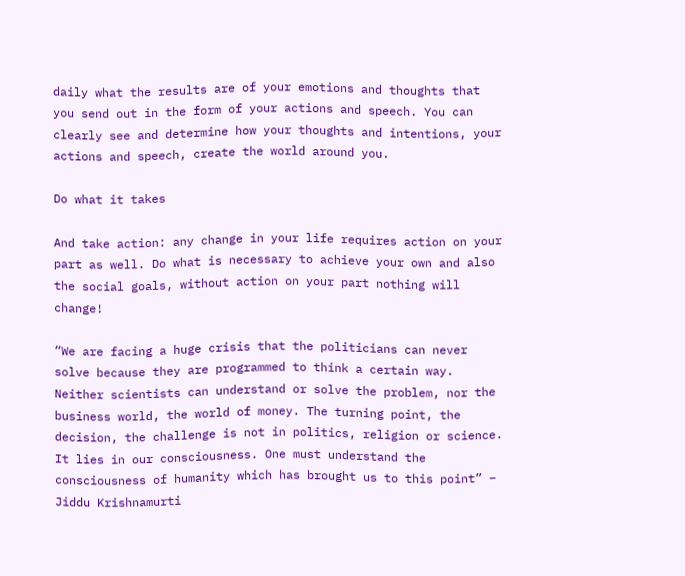daily what the results are of your emotions and thoughts that you send out in the form of your actions and speech. You can clearly see and determine how your thoughts and intentions, your actions and speech, create the world around you.

Do what it takes

And take action: any change in your life requires action on your part as well. Do what is necessary to achieve your own and also the social goals, without action on your part nothing will change!

“We are facing a huge crisis that the politicians can never solve because they are programmed to think a certain way. Neither scientists can understand or solve the problem, nor the business world, the world of money. The turning point, the decision, the challenge is not in politics, religion or science. It lies in our consciousness. One must understand the consciousness of humanity which has brought us to this point” – Jiddu Krishnamurti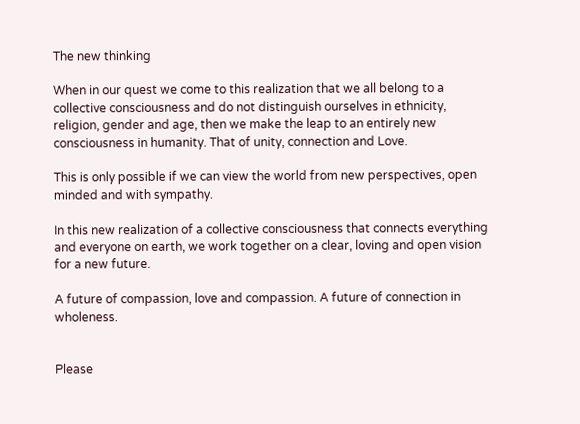The new thinking

When in our quest we come to this realization that we all belong to a collective consciousness and do not distinguish ourselves in ethnicity, religion, gender and age, then we make the leap to an entirely new consciousness in humanity. That of unity, connection and Love.

This is only possible if we can view the world from new perspectives, open minded and with sympathy.

In this new realization of a collective consciousness that connects everything and everyone on earth, we work together on a clear, loving and open vision for a new future.

A future of compassion, love and compassion. A future of connection in wholeness.


Please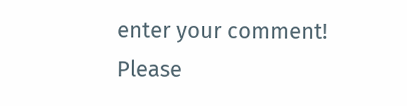enter your comment!
Please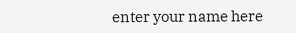enter your name here